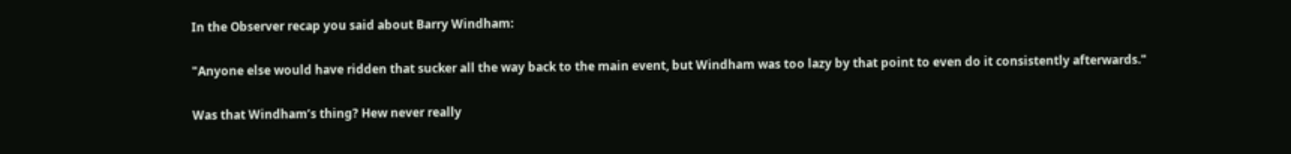In the Observer recap you said about Barry Windham:

"Anyone else would have ridden that sucker all the way back to the main event, but Windham was too lazy by that point to even do it consistently afterwards."

Was that Windham’s thing? Hew never really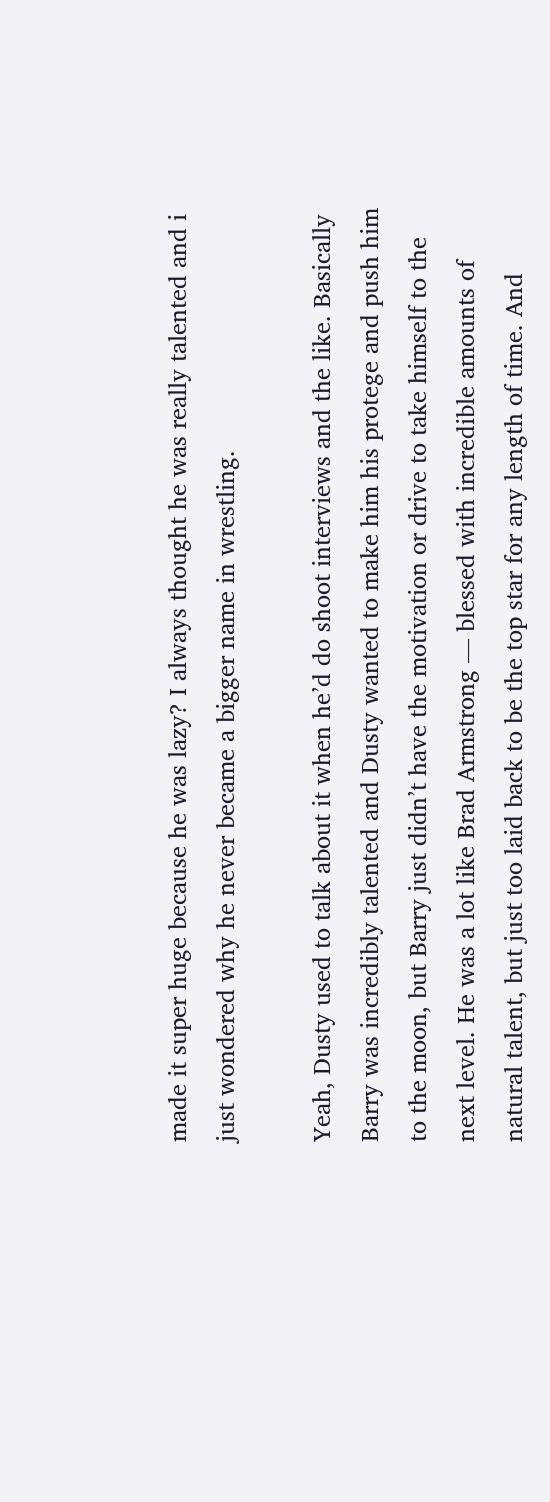made it super huge because he was lazy? I always thought he was really talented and i just wondered why he never became a bigger name in wrestling.

Yeah, Dusty used to talk about it when he’d do shoot interviews and the like. Basically Barry was incredibly talented and Dusty wanted to make him his protege and push him to the moon, but Barry just didn’t have the motivation or drive to take himself to the next level. He was a lot like Brad Armstrong — blessed with incredible amounts of natural talent, but just too laid back to be the top star for any length of time. And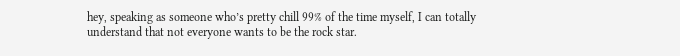hey, speaking as someone who’s pretty chill 99% of the time myself, I can totally understand that not everyone wants to be the rock star.